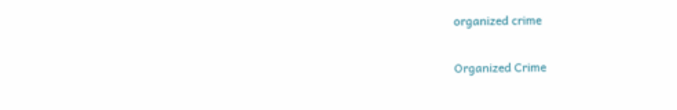organized crime

Organized Crime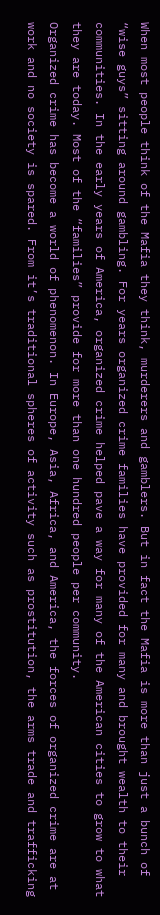When most people think of the Mafia they think, murderers and gamblers. But in fact the Mafia is more than just a bunch of “wise guys” sitting around gambling. For years organized crime families have provided for many and brought wealth to their communities. In the early years of America, organized crime helped pave a way for many of the American cities to grow to what they are today. Most of the “families” provide for more than one hundred people per community.
Organized crime has become a world of phenomenon. In Europe, Asia, Africa, and America, the forces of organized crime are at work and no society is spared. From it’s traditional spheres of activity such as prostitution, the arms trade and trafficking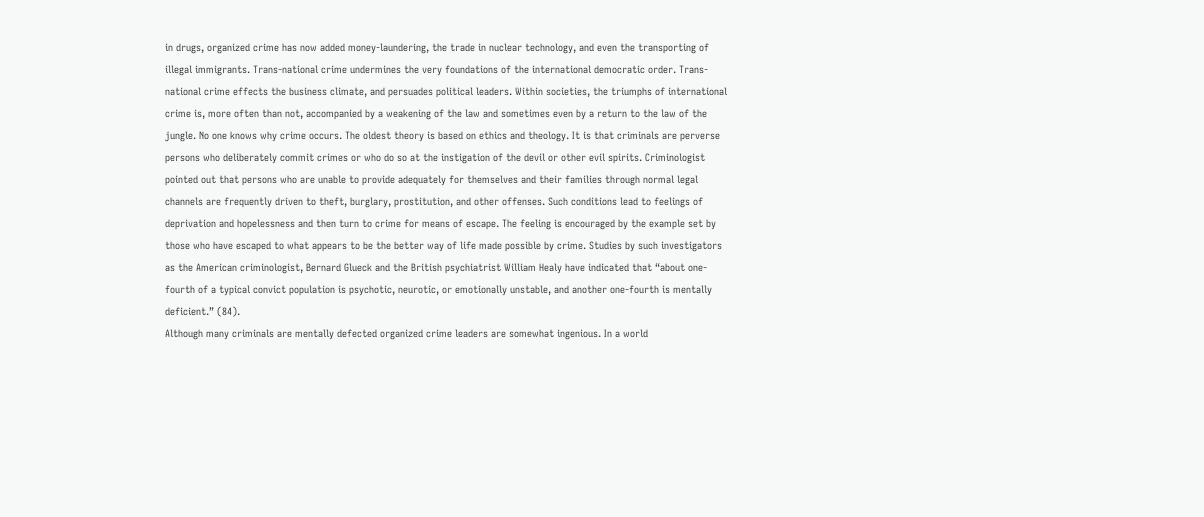in drugs, organized crime has now added money-laundering, the trade in nuclear technology, and even the transporting of illegal immigrants. Trans-national crime undermines the very foundations of the international democratic order. Trans-national crime effects the business climate, and persuades political leaders. Within societies, the triumphs of international crime is, more often than not, accompanied by a weakening of the law and sometimes even by a return to the law of the jungle. No one knows why crime occurs. The oldest theory is based on ethics and theology. It is that criminals are perverse persons who deliberately commit crimes or who do so at the instigation of the devil or other evil spirits. Criminologist pointed out that persons who are unable to provide adequately for themselves and their families through normal legal channels are frequently driven to theft, burglary, prostitution, and other offenses. Such conditions lead to feelings of deprivation and hopelessness and then turn to crime for means of escape. The feeling is encouraged by the example set by those who have escaped to what appears to be the better way of life made possible by crime. Studies by such investigators as the American criminologist, Bernard Glueck and the British psychiatrist William Healy have indicated that “about one-fourth of a typical convict population is psychotic, neurotic, or emotionally unstable, and another one-fourth is mentally deficient.” (84).
Although many criminals are mentally defected organized crime leaders are somewhat ingenious. In a world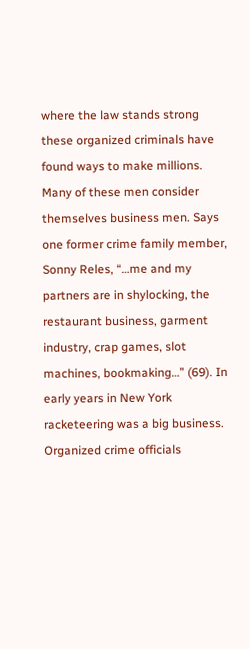where the law stands strong these organized criminals have found ways to make millions. Many of these men consider themselves business men. Says one former crime family member, Sonny Reles, “…me and my partners are in shylocking, the restaurant business, garment industry, crap games, slot machines, bookmaking…” (69). In early years in New York racketeering was a big business. Organized crime officials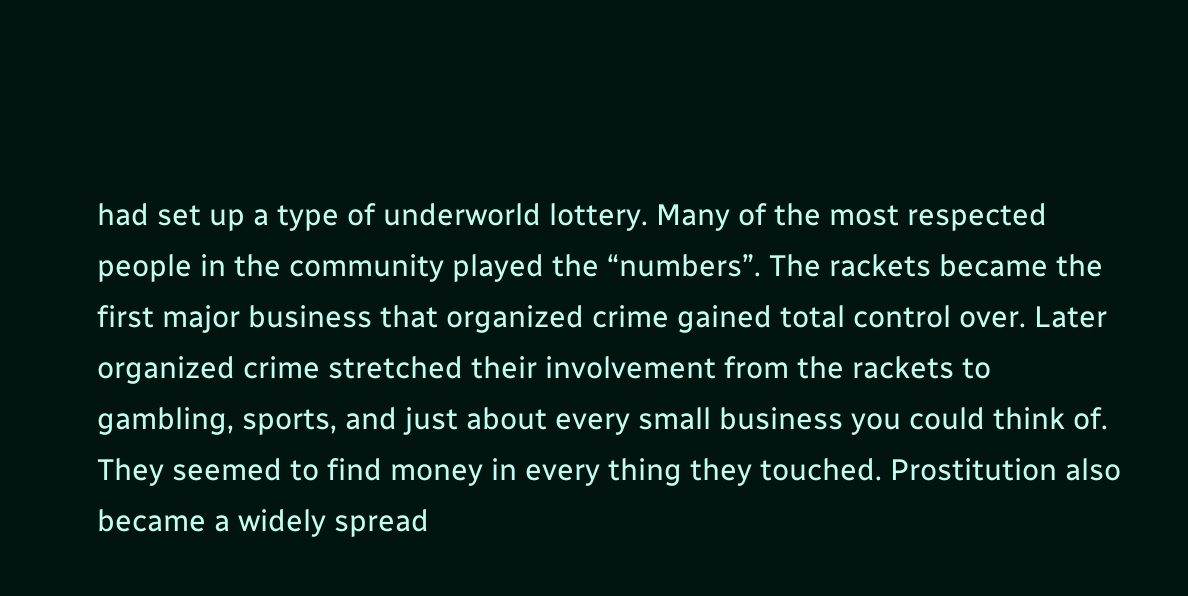had set up a type of underworld lottery. Many of the most respected people in the community played the “numbers”. The rackets became the first major business that organized crime gained total control over. Later organized crime stretched their involvement from the rackets to gambling, sports, and just about every small business you could think of. They seemed to find money in every thing they touched. Prostitution also became a widely spread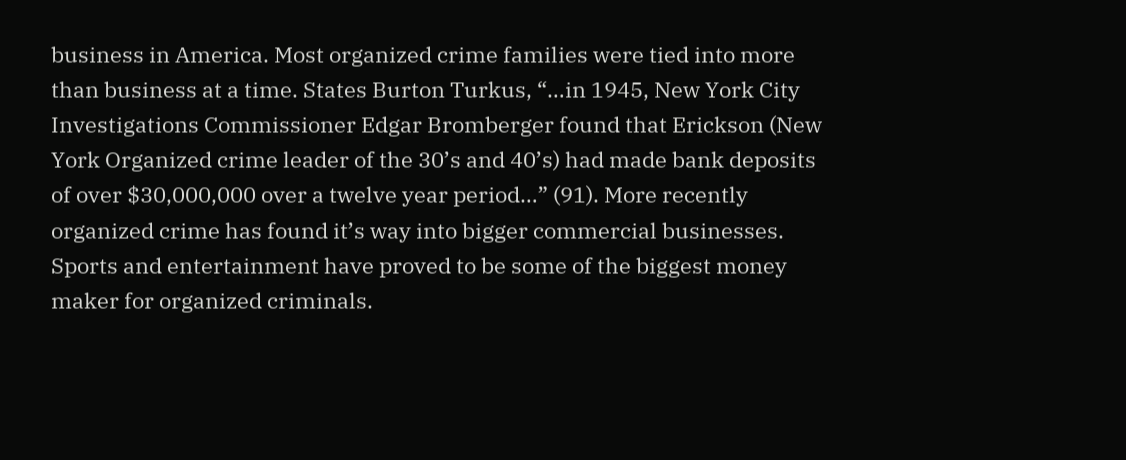business in America. Most organized crime families were tied into more than business at a time. States Burton Turkus, “…in 1945, New York City Investigations Commissioner Edgar Bromberger found that Erickson (New York Organized crime leader of the 30’s and 40’s) had made bank deposits of over $30,000,000 over a twelve year period…” (91). More recently organized crime has found it’s way into bigger commercial businesses. Sports and entertainment have proved to be some of the biggest money maker for organized criminals.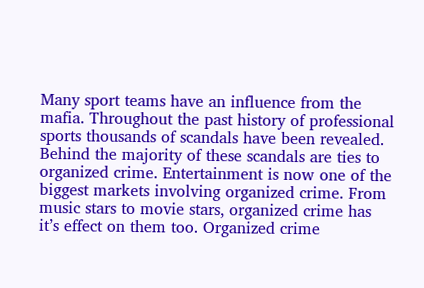Many sport teams have an influence from the mafia. Throughout the past history of professional sports thousands of scandals have been revealed. Behind the majority of these scandals are ties to organized crime. Entertainment is now one of the biggest markets involving organized crime. From music stars to movie stars, organized crime has it’s effect on them too. Organized crime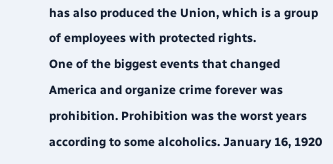has also produced the Union, which is a group of employees with protected rights.
One of the biggest events that changed America and organize crime forever was prohibition. Prohibition was the worst years according to some alcoholics. January 16, 1920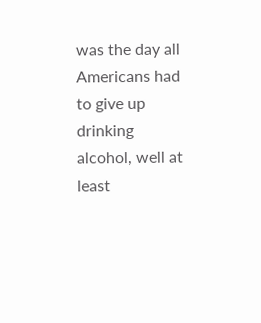was the day all Americans had to give up drinking alcohol, well at least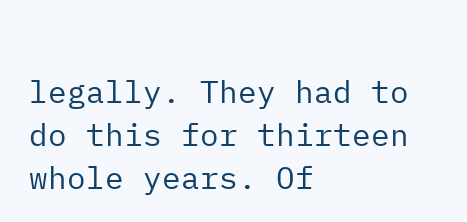legally. They had to do this for thirteen whole years. Of